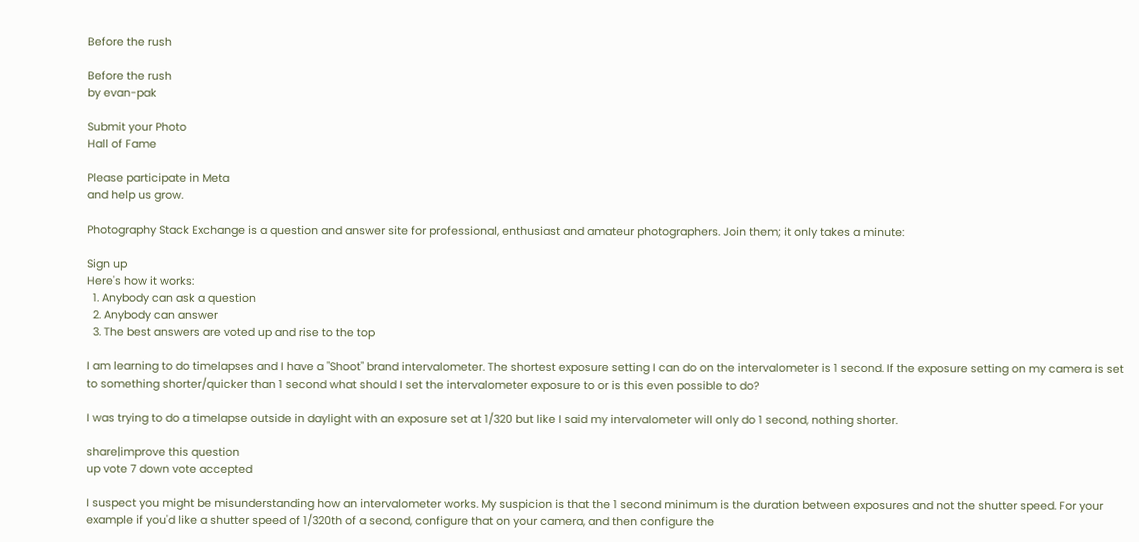Before the rush

Before the rush
by evan-pak

Submit your Photo
Hall of Fame

Please participate in Meta
and help us grow.

Photography Stack Exchange is a question and answer site for professional, enthusiast and amateur photographers. Join them; it only takes a minute:

Sign up
Here's how it works:
  1. Anybody can ask a question
  2. Anybody can answer
  3. The best answers are voted up and rise to the top

I am learning to do timelapses and I have a "Shoot" brand intervalometer. The shortest exposure setting I can do on the intervalometer is 1 second. If the exposure setting on my camera is set to something shorter/quicker than 1 second what should I set the intervalometer exposure to or is this even possible to do?

I was trying to do a timelapse outside in daylight with an exposure set at 1/320 but like I said my intervalometer will only do 1 second, nothing shorter.

share|improve this question
up vote 7 down vote accepted

I suspect you might be misunderstanding how an intervalometer works. My suspicion is that the 1 second minimum is the duration between exposures and not the shutter speed. For your example if you'd like a shutter speed of 1/320th of a second, configure that on your camera, and then configure the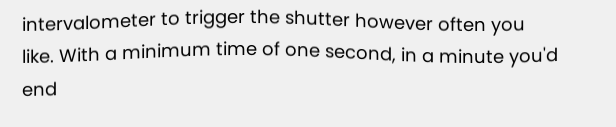intervalometer to trigger the shutter however often you like. With a minimum time of one second, in a minute you'd end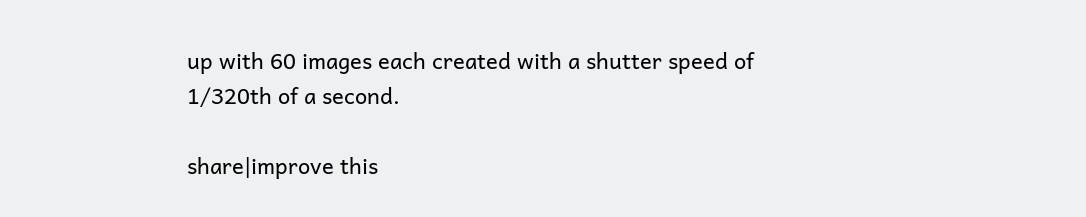up with 60 images each created with a shutter speed of 1/320th of a second.

share|improve this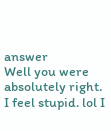answer
Well you were absolutely right. I feel stupid. lol I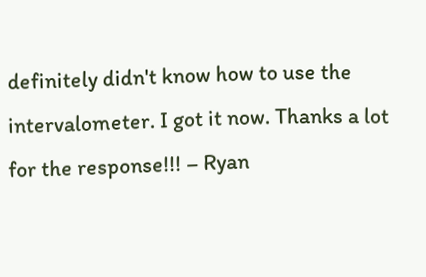definitely didn't know how to use the intervalometer. I got it now. Thanks a lot for the response!!! – Ryan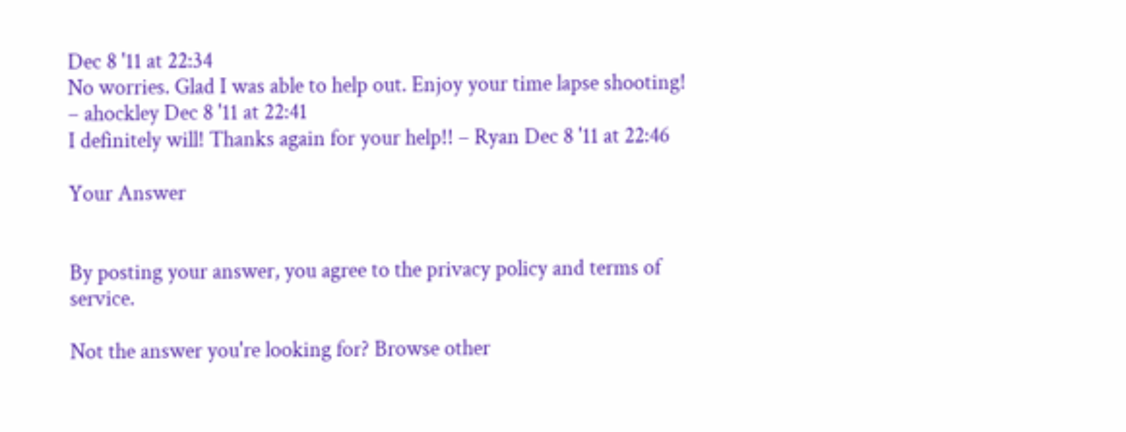Dec 8 '11 at 22:34
No worries. Glad I was able to help out. Enjoy your time lapse shooting! – ahockley Dec 8 '11 at 22:41
I definitely will! Thanks again for your help!! – Ryan Dec 8 '11 at 22:46

Your Answer


By posting your answer, you agree to the privacy policy and terms of service.

Not the answer you're looking for? Browse other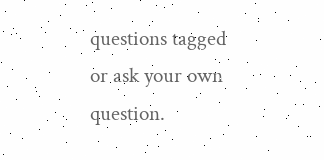questions tagged or ask your own question.